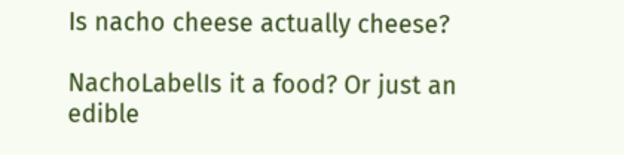Is nacho cheese actually cheese?

NachoLabelIs it a food? Or just an edible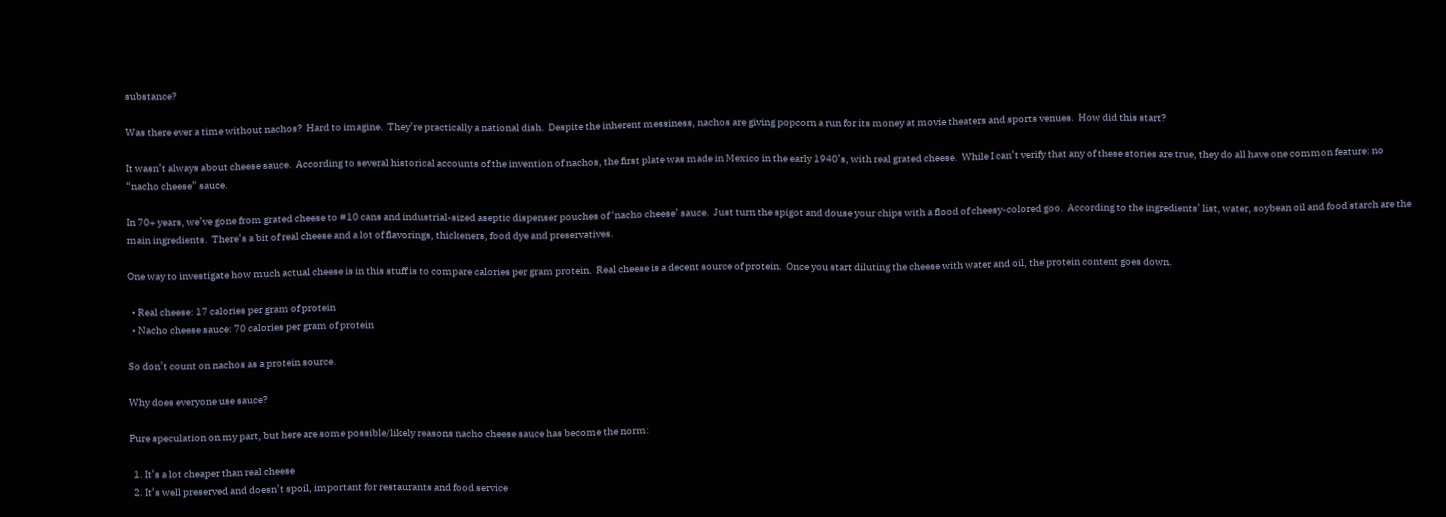substance?

Was there ever a time without nachos?  Hard to imagine.  They’re practically a national dish.  Despite the inherent messiness, nachos are giving popcorn a run for its money at movie theaters and sports venues.  How did this start?

It wasn’t always about cheese sauce.  According to several historical accounts of the invention of nachos, the first plate was made in Mexico in the early 1940’s, with real grated cheese.  While I can’t verify that any of these stories are true, they do all have one common feature: no “nacho cheese” sauce.

In 70+ years, we’ve gone from grated cheese to #10 cans and industrial-sized aseptic dispenser pouches of ‘nacho cheese’ sauce.  Just turn the spigot and douse your chips with a flood of cheesy-colored goo.  According to the ingredients’ list, water, soybean oil and food starch are the main ingredients.  There’s a bit of real cheese and a lot of flavorings, thickeners, food dye and preservatives.

One way to investigate how much actual cheese is in this stuff is to compare calories per gram protein.  Real cheese is a decent source of protein.  Once you start diluting the cheese with water and oil, the protein content goes down.

  • Real cheese: 17 calories per gram of protein
  • Nacho cheese sauce: 70 calories per gram of protein

So don’t count on nachos as a protein source.

Why does everyone use sauce?

Pure speculation on my part, but here are some possible/likely reasons nacho cheese sauce has become the norm:

  1. It’s a lot cheaper than real cheese
  2. It’s well preserved and doesn’t spoil, important for restaurants and food service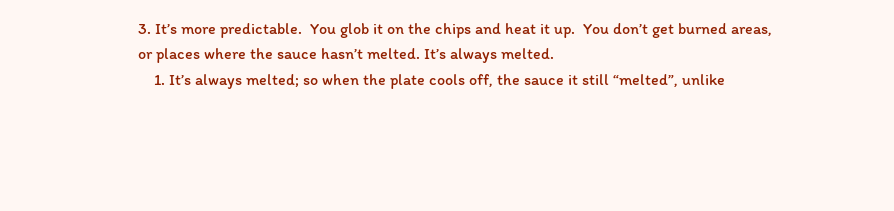3. It’s more predictable.  You glob it on the chips and heat it up.  You don’t get burned areas, or places where the sauce hasn’t melted. It’s always melted.
    1. It’s always melted; so when the plate cools off, the sauce it still “melted”, unlike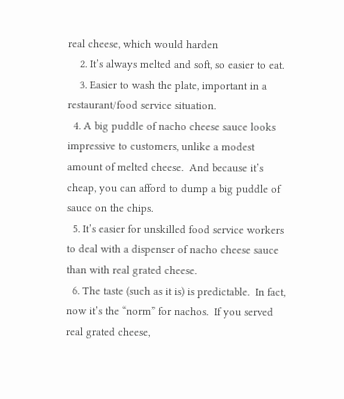real cheese, which would harden
    2. It’s always melted and soft, so easier to eat.
    3. Easier to wash the plate, important in a restaurant/food service situation.
  4. A big puddle of nacho cheese sauce looks impressive to customers, unlike a modest amount of melted cheese.  And because it’s cheap, you can afford to dump a big puddle of sauce on the chips.
  5. It’s easier for unskilled food service workers to deal with a dispenser of nacho cheese sauce than with real grated cheese.
  6. The taste (such as it is) is predictable.  In fact, now it’s the “norm” for nachos.  If you served real grated cheese,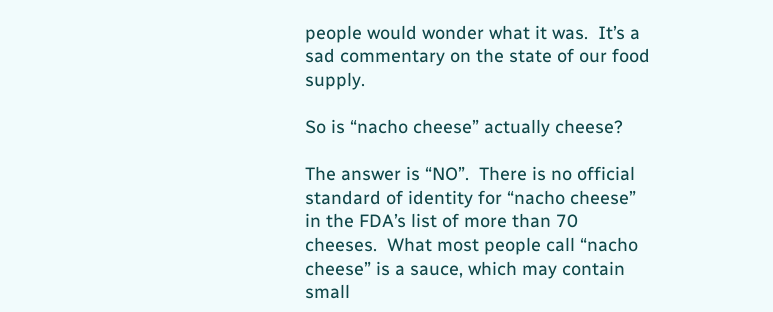people would wonder what it was.  It’s a sad commentary on the state of our food supply.

So is “nacho cheese” actually cheese?

The answer is “NO”.  There is no official standard of identity for “nacho cheese” in the FDA’s list of more than 70 cheeses.  What most people call “nacho cheese” is a sauce, which may contain small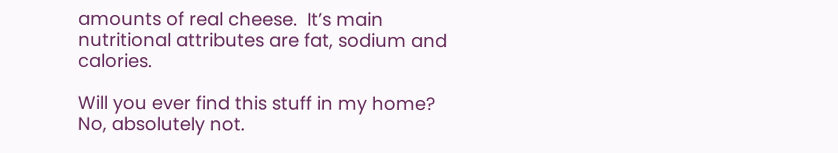amounts of real cheese.  It’s main nutritional attributes are fat, sodium and calories.

Will you ever find this stuff in my home? No, absolutely not.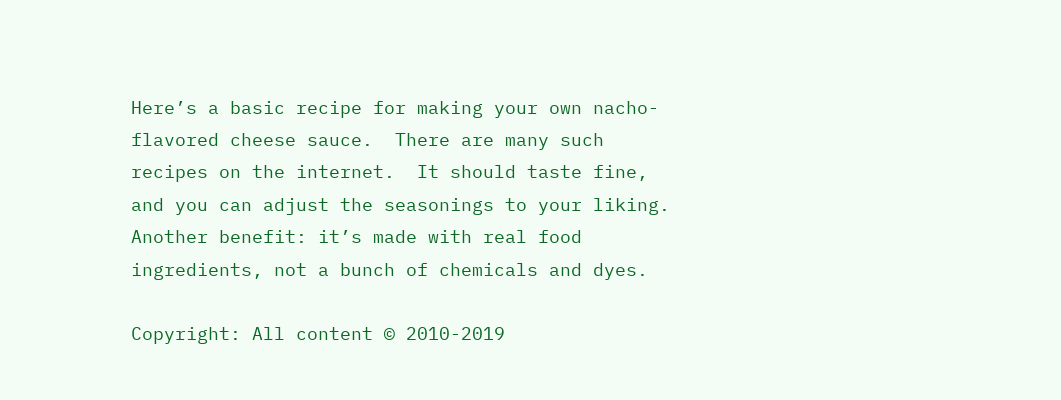Here’s a basic recipe for making your own nacho-flavored cheese sauce.  There are many such recipes on the internet.  It should taste fine, and you can adjust the seasonings to your liking.  Another benefit: it’s made with real food ingredients, not a bunch of chemicals and dyes.

Copyright: All content © 2010-2019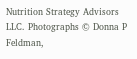Nutrition Strategy Advisors LLC. Photographs © Donna P Feldman,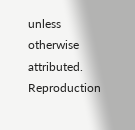unless otherwise attributed. Reproduction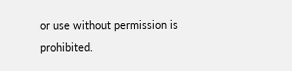or use without permission is prohibited.